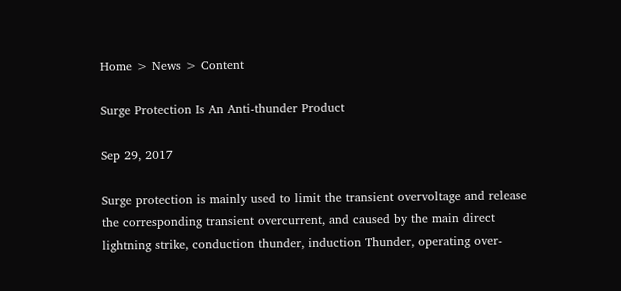Home > News > Content

Surge Protection Is An Anti-thunder Product

Sep 29, 2017

Surge protection is mainly used to limit the transient overvoltage and release the corresponding transient overcurrent, and caused by the main direct lightning strike, conduction thunder, induction Thunder, operating over-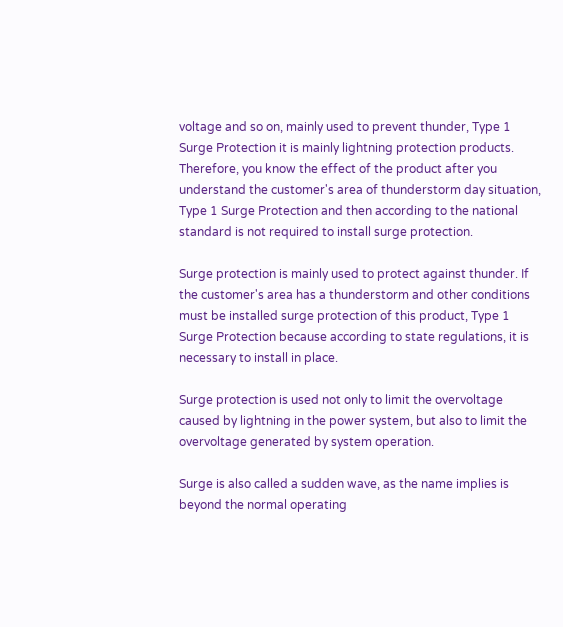voltage and so on, mainly used to prevent thunder, Type 1 Surge Protection it is mainly lightning protection products. Therefore, you know the effect of the product after you understand the customer's area of thunderstorm day situation, Type 1 Surge Protection and then according to the national standard is not required to install surge protection.

Surge protection is mainly used to protect against thunder. If the customer's area has a thunderstorm and other conditions must be installed surge protection of this product, Type 1 Surge Protection because according to state regulations, it is necessary to install in place.

Surge protection is used not only to limit the overvoltage caused by lightning in the power system, but also to limit the overvoltage generated by system operation.

Surge is also called a sudden wave, as the name implies is beyond the normal operating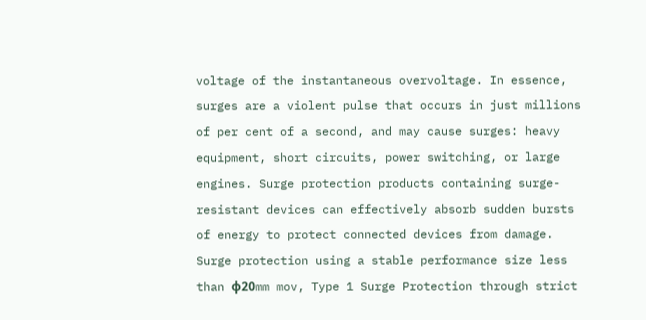voltage of the instantaneous overvoltage. In essence, surges are a violent pulse that occurs in just millions of per cent of a second, and may cause surges: heavy equipment, short circuits, power switching, or large engines. Surge protection products containing surge-resistant devices can effectively absorb sudden bursts of energy to protect connected devices from damage. Surge protection using a stable performance size less than φ20mm mov, Type 1 Surge Protection through strict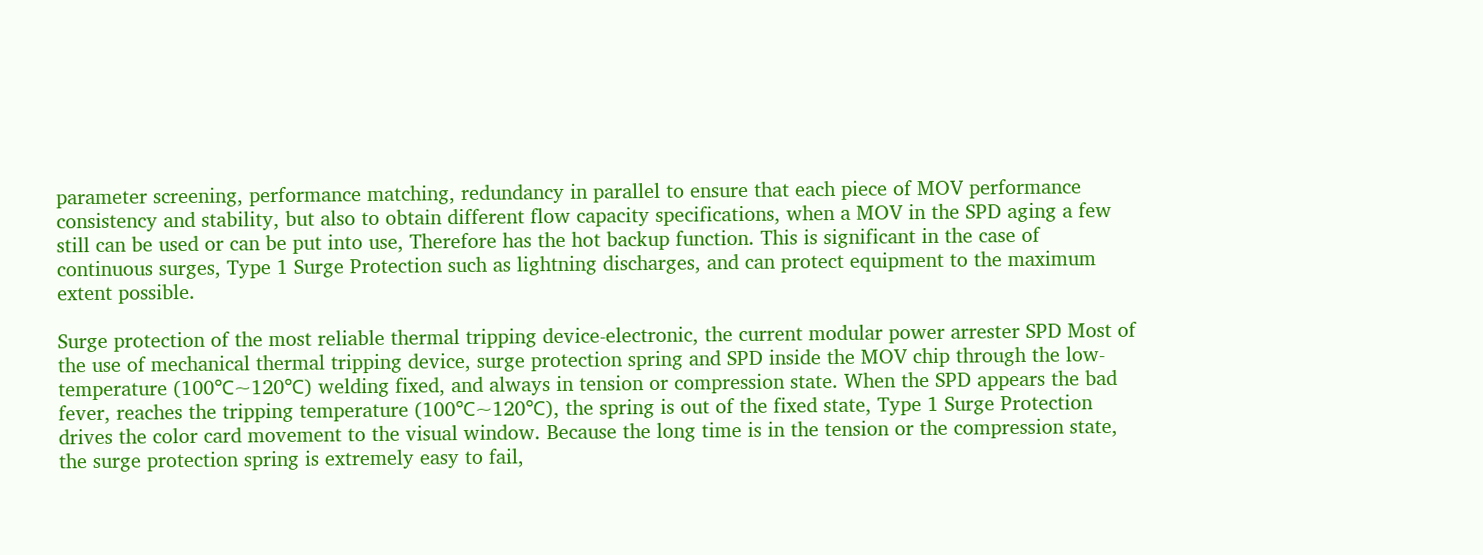parameter screening, performance matching, redundancy in parallel to ensure that each piece of MOV performance consistency and stability, but also to obtain different flow capacity specifications, when a MOV in the SPD aging a few still can be used or can be put into use, Therefore has the hot backup function. This is significant in the case of continuous surges, Type 1 Surge Protection such as lightning discharges, and can protect equipment to the maximum extent possible.

Surge protection of the most reliable thermal tripping device-electronic, the current modular power arrester SPD Most of the use of mechanical thermal tripping device, surge protection spring and SPD inside the MOV chip through the low-temperature (100℃~120℃) welding fixed, and always in tension or compression state. When the SPD appears the bad fever, reaches the tripping temperature (100℃~120℃), the spring is out of the fixed state, Type 1 Surge Protection drives the color card movement to the visual window. Because the long time is in the tension or the compression state, the surge protection spring is extremely easy to fail,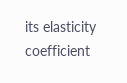its elasticity coefficient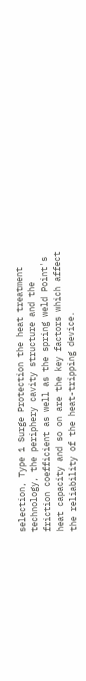selection, Type 1 Surge Protection the heat treatment technology, the periphery cavity structure and the friction coefficient as well as the spring weld Point's heat capacity and so on are the key factors which affect the reliability of the heat-tripping device.